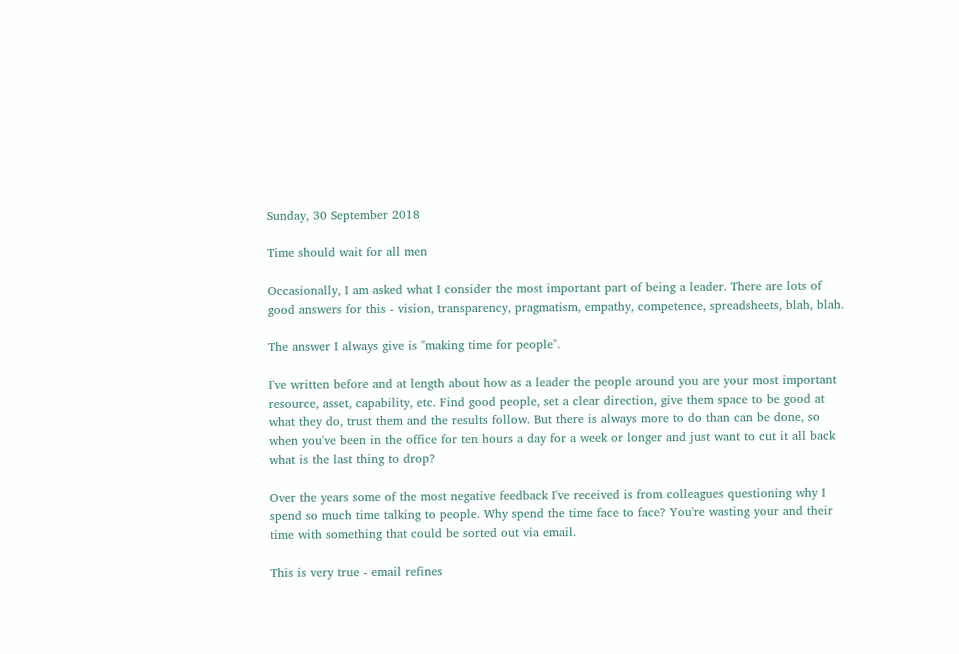Sunday, 30 September 2018

Time should wait for all men

Occasionally, I am asked what I consider the most important part of being a leader. There are lots of good answers for this - vision, transparency, pragmatism, empathy, competence, spreadsheets, blah, blah.

The answer I always give is "making time for people".

I've written before and at length about how as a leader the people around you are your most important resource, asset, capability, etc. Find good people, set a clear direction, give them space to be good at what they do, trust them and the results follow. But there is always more to do than can be done, so when you've been in the office for ten hours a day for a week or longer and just want to cut it all back what is the last thing to drop?

Over the years some of the most negative feedback I've received is from colleagues questioning why I spend so much time talking to people. Why spend the time face to face? You're wasting your and their time with something that could be sorted out via email.

This is very true - email refines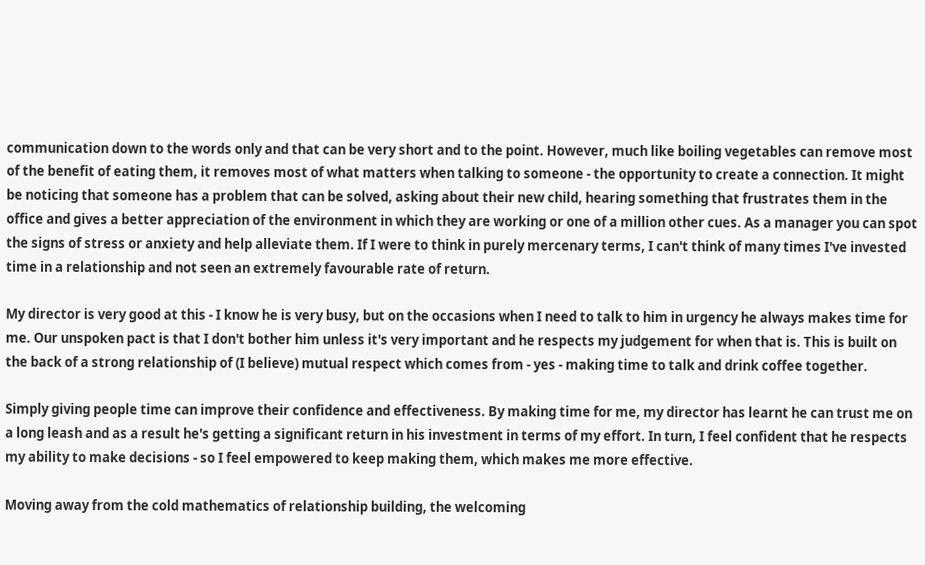communication down to the words only and that can be very short and to the point. However, much like boiling vegetables can remove most of the benefit of eating them, it removes most of what matters when talking to someone - the opportunity to create a connection. It might be noticing that someone has a problem that can be solved, asking about their new child, hearing something that frustrates them in the office and gives a better appreciation of the environment in which they are working or one of a million other cues. As a manager you can spot the signs of stress or anxiety and help alleviate them. If I were to think in purely mercenary terms, I can't think of many times I've invested time in a relationship and not seen an extremely favourable rate of return.

My director is very good at this - I know he is very busy, but on the occasions when I need to talk to him in urgency he always makes time for me. Our unspoken pact is that I don't bother him unless it's very important and he respects my judgement for when that is. This is built on the back of a strong relationship of (I believe) mutual respect which comes from - yes - making time to talk and drink coffee together.

Simply giving people time can improve their confidence and effectiveness. By making time for me, my director has learnt he can trust me on a long leash and as a result he's getting a significant return in his investment in terms of my effort. In turn, I feel confident that he respects my ability to make decisions - so I feel empowered to keep making them, which makes me more effective.

Moving away from the cold mathematics of relationship building, the welcoming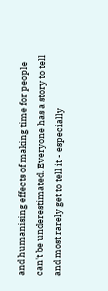and humanising effects of making time for people can't be underestimated. Everyone has a story to tell and most rarely get to tell it - especially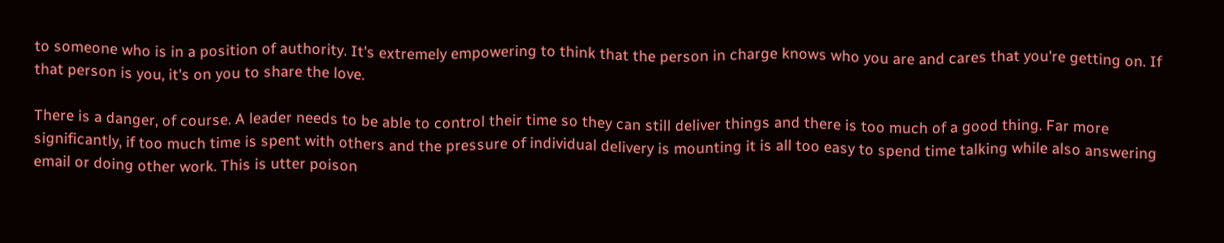to someone who is in a position of authority. It's extremely empowering to think that the person in charge knows who you are and cares that you're getting on. If that person is you, it's on you to share the love.

There is a danger, of course. A leader needs to be able to control their time so they can still deliver things and there is too much of a good thing. Far more significantly, if too much time is spent with others and the pressure of individual delivery is mounting it is all too easy to spend time talking while also answering email or doing other work. This is utter poison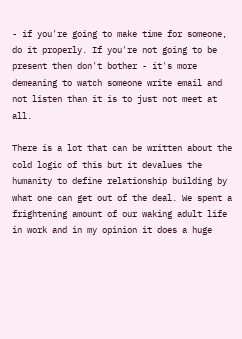- if you're going to make time for someone, do it properly. If you're not going to be present then don't bother - it's more demeaning to watch someone write email and not listen than it is to just not meet at all.

There is a lot that can be written about the cold logic of this but it devalues the humanity to define relationship building by what one can get out of the deal. We spent a frightening amount of our waking adult life in work and in my opinion it does a huge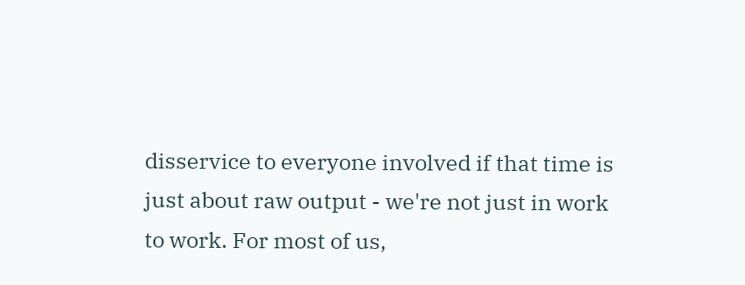disservice to everyone involved if that time is just about raw output - we're not just in work to work. For most of us,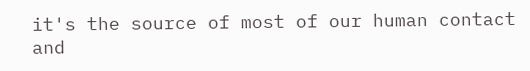it's the source of most of our human contact and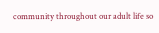community throughout our adult life so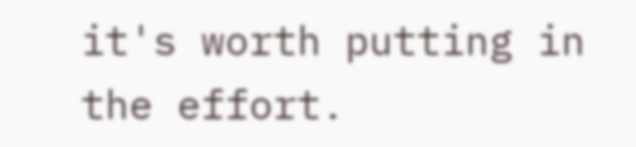it's worth putting in the effort.